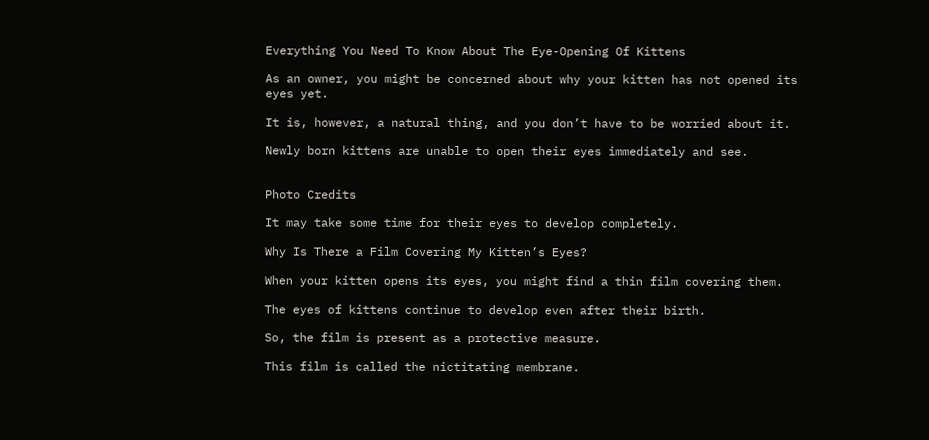Everything You Need To Know About The Eye-Opening Of Kittens

As an owner, you might be concerned about why your kitten has not opened its eyes yet.

It is, however, a natural thing, and you don’t have to be worried about it.

Newly born kittens are unable to open their eyes immediately and see.


Photo Credits

It may take some time for their eyes to develop completely.

Why Is There a Film Covering My Kitten’s Eyes?

When your kitten opens its eyes, you might find a thin film covering them.

The eyes of kittens continue to develop even after their birth.

So, the film is present as a protective measure.

This film is called the nictitating membrane.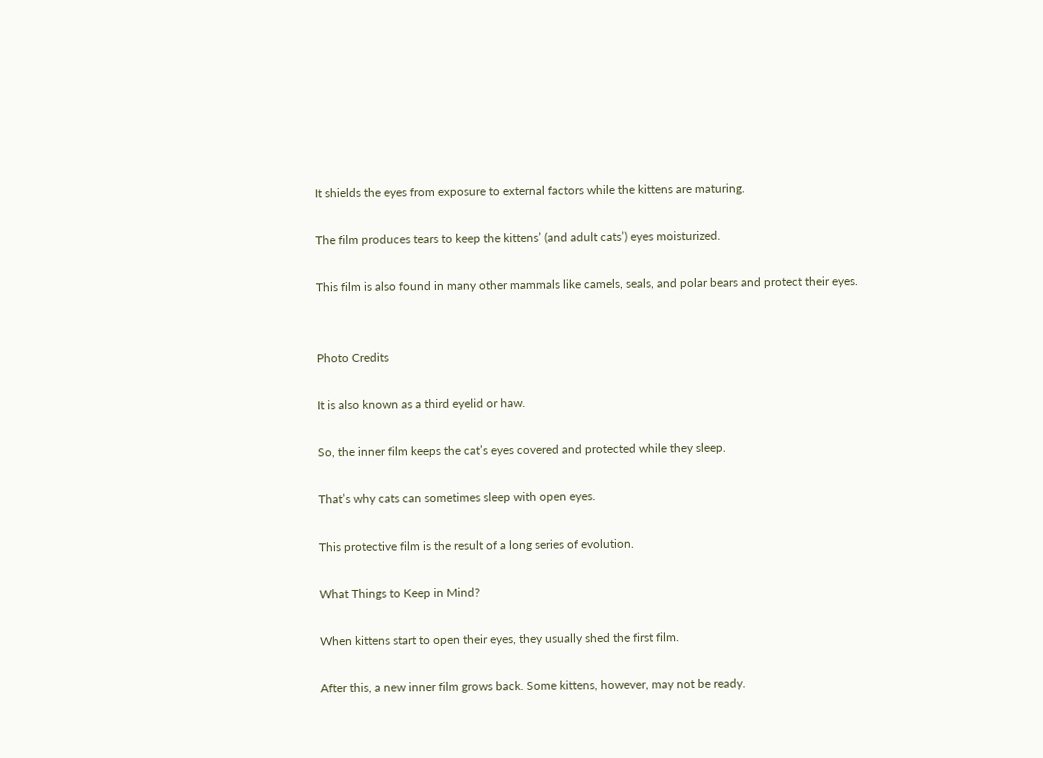It shields the eyes from exposure to external factors while the kittens are maturing.

The film produces tears to keep the kittens’ (and adult cats’) eyes moisturized.

This film is also found in many other mammals like camels, seals, and polar bears and protect their eyes.


Photo Credits

It is also known as a third eyelid or haw.

So, the inner film keeps the cat’s eyes covered and protected while they sleep.

That’s why cats can sometimes sleep with open eyes.

This protective film is the result of a long series of evolution.

What Things to Keep in Mind?

When kittens start to open their eyes, they usually shed the first film.

After this, a new inner film grows back. Some kittens, however, may not be ready.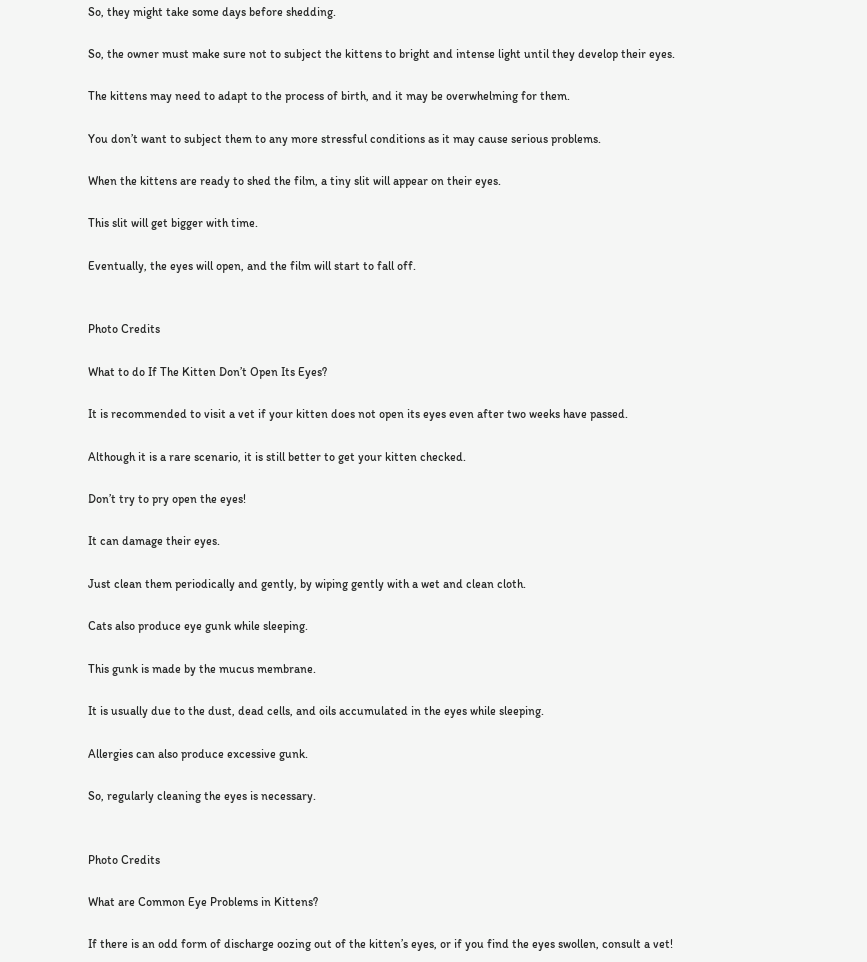So, they might take some days before shedding.

So, the owner must make sure not to subject the kittens to bright and intense light until they develop their eyes.

The kittens may need to adapt to the process of birth, and it may be overwhelming for them.

You don’t want to subject them to any more stressful conditions as it may cause serious problems.

When the kittens are ready to shed the film, a tiny slit will appear on their eyes.

This slit will get bigger with time.

Eventually, the eyes will open, and the film will start to fall off.


Photo Credits

What to do If The Kitten Don’t Open Its Eyes?

It is recommended to visit a vet if your kitten does not open its eyes even after two weeks have passed.

Although it is a rare scenario, it is still better to get your kitten checked.

Don’t try to pry open the eyes!

It can damage their eyes.

Just clean them periodically and gently, by wiping gently with a wet and clean cloth.

Cats also produce eye gunk while sleeping.

This gunk is made by the mucus membrane.

It is usually due to the dust, dead cells, and oils accumulated in the eyes while sleeping.

Allergies can also produce excessive gunk.

So, regularly cleaning the eyes is necessary.


Photo Credits

What are Common Eye Problems in Kittens?

If there is an odd form of discharge oozing out of the kitten’s eyes, or if you find the eyes swollen, consult a vet!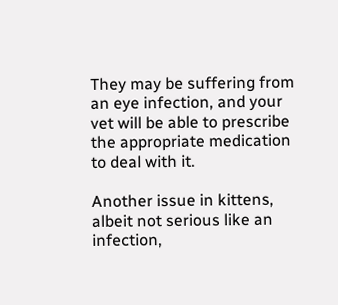They may be suffering from an eye infection, and your vet will be able to prescribe the appropriate medication to deal with it.

Another issue in kittens, albeit not serious like an infection,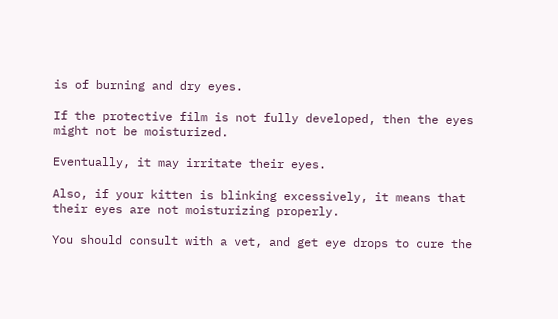is of burning and dry eyes.

If the protective film is not fully developed, then the eyes might not be moisturized.

Eventually, it may irritate their eyes.

Also, if your kitten is blinking excessively, it means that their eyes are not moisturizing properly.

You should consult with a vet, and get eye drops to cure the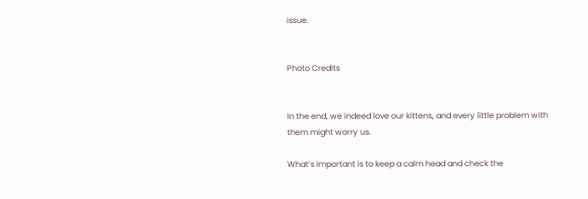issue.


Photo Credits


In the end, we indeed love our kittens, and every little problem with them might worry us.

What’s important is to keep a calm head and check the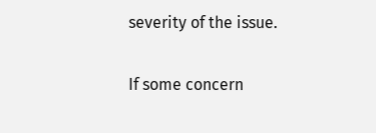severity of the issue.

If some concern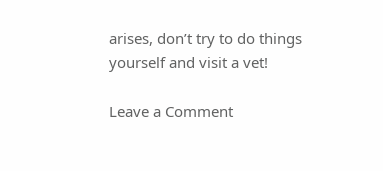arises, don’t try to do things yourself and visit a vet!

Leave a Comment